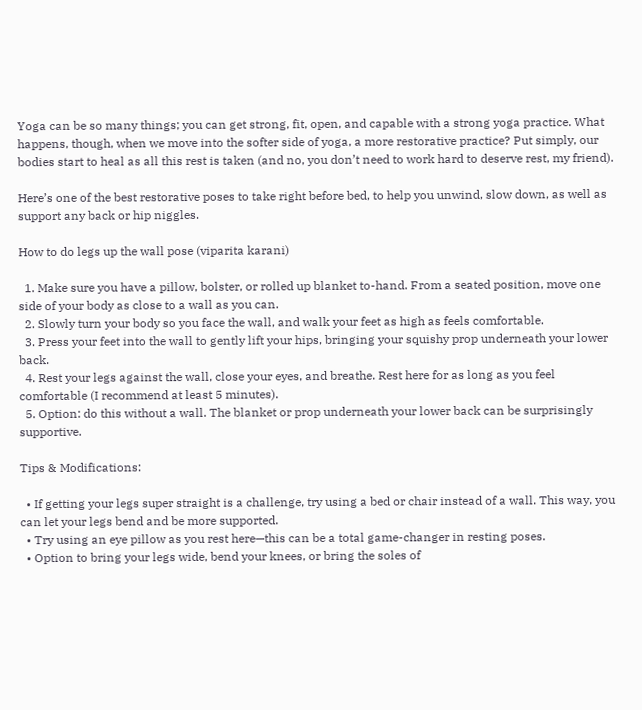Yoga can be so many things; you can get strong, fit, open, and capable with a strong yoga practice. What happens, though, when we move into the softer side of yoga, a more restorative practice? Put simply, our bodies start to heal as all this rest is taken (and no, you don’t need to work hard to deserve rest, my friend).

Here’s one of the best restorative poses to take right before bed, to help you unwind, slow down, as well as support any back or hip niggles.

How to do legs up the wall pose (viparita karani)

  1. Make sure you have a pillow, bolster, or rolled up blanket to-hand. From a seated position, move one side of your body as close to a wall as you can.
  2. Slowly turn your body so you face the wall, and walk your feet as high as feels comfortable.
  3. Press your feet into the wall to gently lift your hips, bringing your squishy prop underneath your lower back.
  4. Rest your legs against the wall, close your eyes, and breathe. Rest here for as long as you feel comfortable (I recommend at least 5 minutes).
  5. Option: do this without a wall. The blanket or prop underneath your lower back can be surprisingly supportive.

Tips & Modifications:

  • If getting your legs super straight is a challenge, try using a bed or chair instead of a wall. This way, you can let your legs bend and be more supported.
  • Try using an eye pillow as you rest here—this can be a total game-changer in resting poses.
  • Option to bring your legs wide, bend your knees, or bring the soles of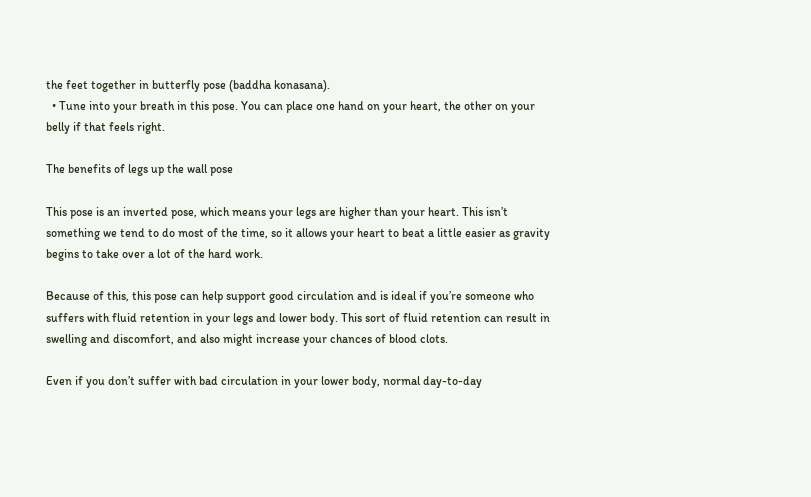the feet together in butterfly pose (baddha konasana).
  • Tune into your breath in this pose. You can place one hand on your heart, the other on your belly if that feels right.

The benefits of legs up the wall pose

This pose is an inverted pose, which means your legs are higher than your heart. This isn’t something we tend to do most of the time, so it allows your heart to beat a little easier as gravity begins to take over a lot of the hard work.

Because of this, this pose can help support good circulation and is ideal if you’re someone who suffers with fluid retention in your legs and lower body. This sort of fluid retention can result in swelling and discomfort, and also might increase your chances of blood clots.

Even if you don’t suffer with bad circulation in your lower body, normal day-to-day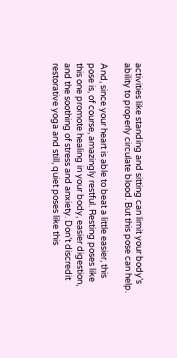activities like standing and sitting can limit your body’s ability to properly circulate blood. But this pose can help.

And, since your heart is able to beat a little easier, this pose is, of course, amazingly restful. Resting poses like this one promote healing in your body, easier digestion, and the soothing of stress and anxiety. Don’t discredit restorative yoga and still, quiet poses like this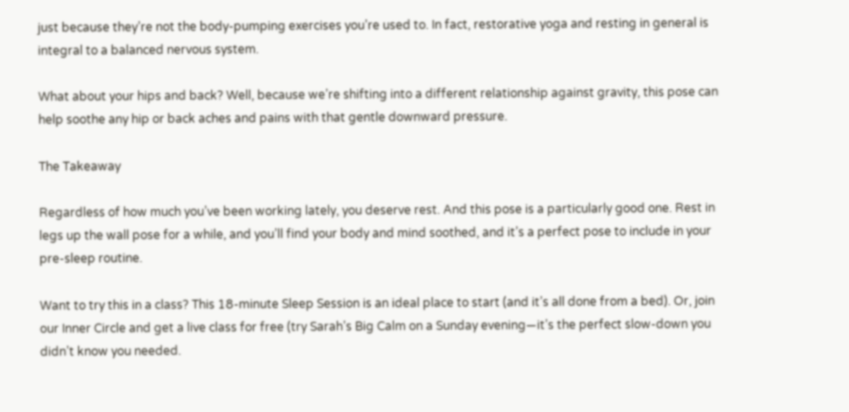just because they’re not the body-pumping exercises you’re used to. In fact, restorative yoga and resting in general is integral to a balanced nervous system.

What about your hips and back? Well, because we’re shifting into a different relationship against gravity, this pose can help soothe any hip or back aches and pains with that gentle downward pressure.

The Takeaway

Regardless of how much you’ve been working lately, you deserve rest. And this pose is a particularly good one. Rest in legs up the wall pose for a while, and you’ll find your body and mind soothed, and it’s a perfect pose to include in your pre-sleep routine.

Want to try this in a class? This 18-minute Sleep Session is an ideal place to start (and it’s all done from a bed). Or, join our Inner Circle and get a live class for free (try Sarah’s Big Calm on a Sunday evening—it’s the perfect slow-down you didn’t know you needed.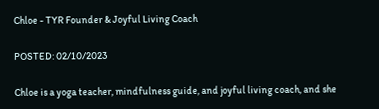Chloe - TYR Founder & Joyful Living Coach

POSTED: 02/10/2023

Chloe is a yoga teacher, mindfulness guide, and joyful living coach, and she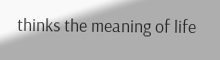thinks the meaning of life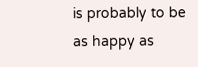is probably to be as happy as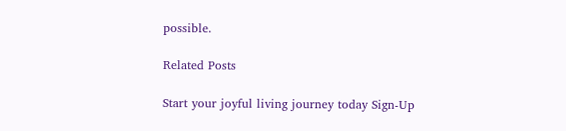possible.

Related Posts

Start your joyful living journey today Sign-Up